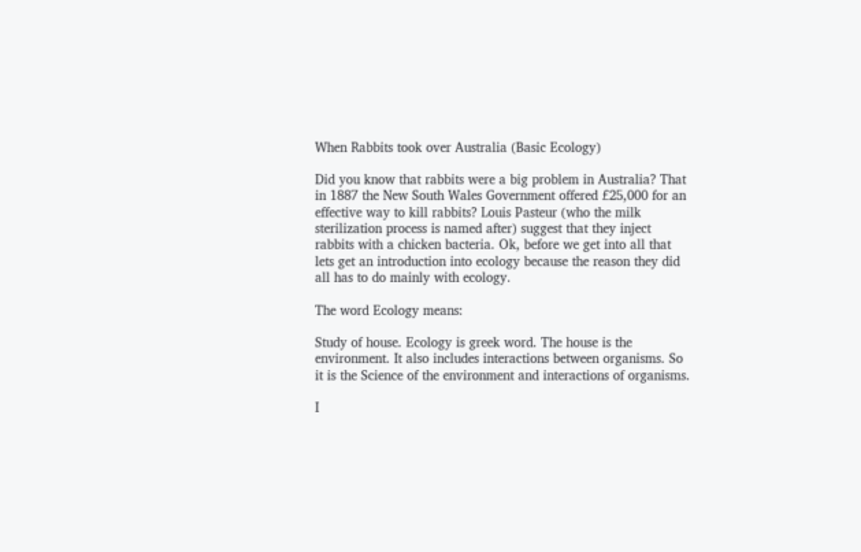When Rabbits took over Australia (Basic Ecology)

Did you know that rabbits were a big problem in Australia? That in 1887 the New South Wales Government offered £25,000 for an effective way to kill rabbits? Louis Pasteur (who the milk sterilization process is named after) suggest that they inject rabbits with a chicken bacteria. Ok, before we get into all that lets get an introduction into ecology because the reason they did all has to do mainly with ecology.

The word Ecology means:

Study of house. Ecology is greek word. The house is the environment. It also includes interactions between organisms. So it is the Science of the environment and interactions of organisms.

I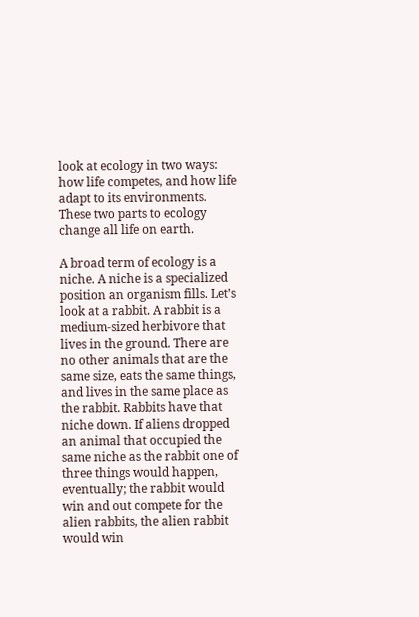look at ecology in two ways: how life competes, and how life adapt to its environments. These two parts to ecology change all life on earth.

A broad term of ecology is a niche. A niche is a specialized position an organism fills. Let’s look at a rabbit. A rabbit is a medium-sized herbivore that lives in the ground. There are no other animals that are the same size, eats the same things, and lives in the same place as the rabbit. Rabbits have that niche down. If aliens dropped an animal that occupied the same niche as the rabbit one of three things would happen, eventually; the rabbit would win and out compete for the alien rabbits, the alien rabbit would win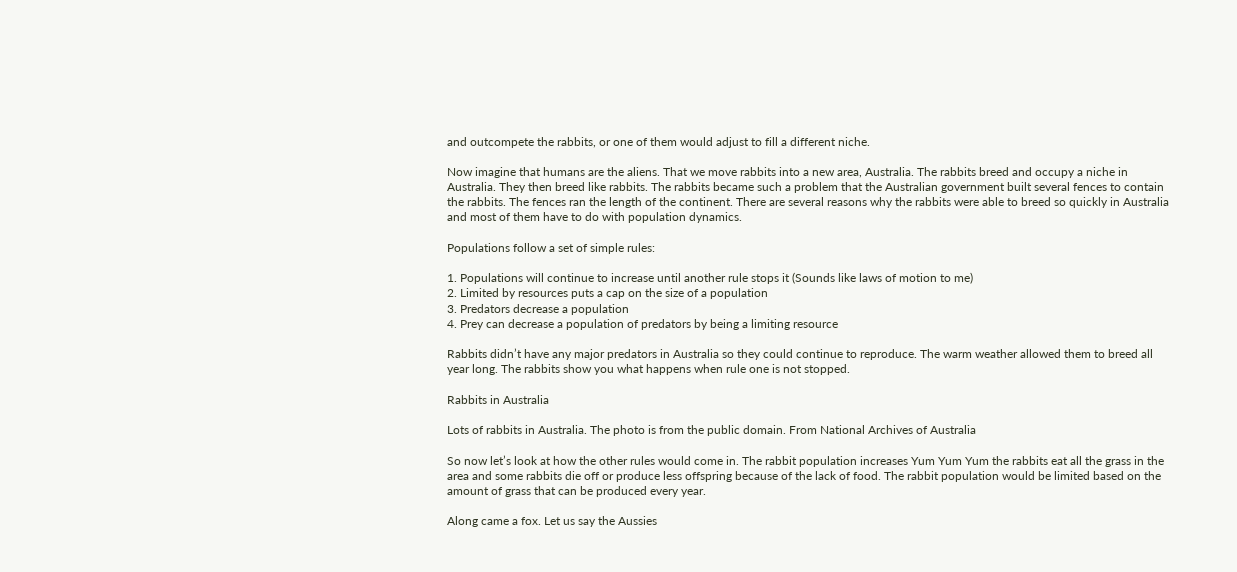and outcompete the rabbits, or one of them would adjust to fill a different niche.

Now imagine that humans are the aliens. That we move rabbits into a new area, Australia. The rabbits breed and occupy a niche in Australia. They then breed like rabbits. The rabbits became such a problem that the Australian government built several fences to contain the rabbits. The fences ran the length of the continent. There are several reasons why the rabbits were able to breed so quickly in Australia and most of them have to do with population dynamics.

Populations follow a set of simple rules:

1. Populations will continue to increase until another rule stops it (Sounds like laws of motion to me)
2. Limited by resources puts a cap on the size of a population
3. Predators decrease a population
4. Prey can decrease a population of predators by being a limiting resource

Rabbits didn’t have any major predators in Australia so they could continue to reproduce. The warm weather allowed them to breed all year long. The rabbits show you what happens when rule one is not stopped.

Rabbits in Australia

Lots of rabbits in Australia. The photo is from the public domain. From National Archives of Australia

So now let’s look at how the other rules would come in. The rabbit population increases Yum Yum Yum the rabbits eat all the grass in the area and some rabbits die off or produce less offspring because of the lack of food. The rabbit population would be limited based on the amount of grass that can be produced every year.

Along came a fox. Let us say the Aussies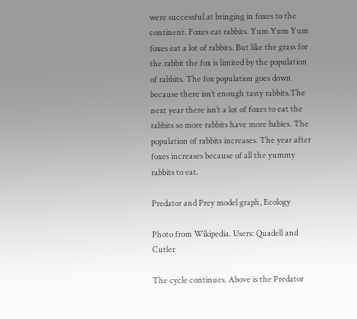were successful at bringing in foxes to the continent. Foxes eat rabbits. Yum Yum Yum foxes eat a lot of rabbits. But like the grass for the rabbit the fox is limited by the population of rabbits. The fox population goes down because there isn’t enough tasty rabbits.The next year there isn’t a lot of foxes to eat the rabbits so more rabbits have more babies. The population of rabbits increases. The year after foxes increases because of all the yummy rabbits to eat.

Predator and Prey model graph, Ecology

Photo from Wikipedia. Users: Quadell and Cutler

The cycle continues. Above is the Predator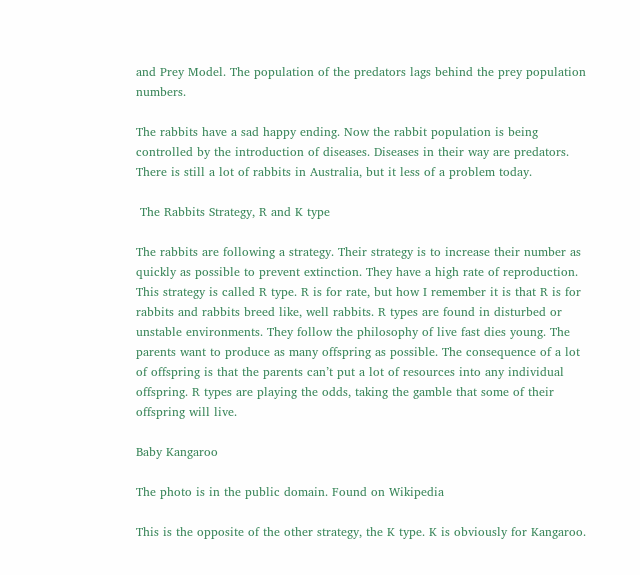and Prey Model. The population of the predators lags behind the prey population numbers.

The rabbits have a sad happy ending. Now the rabbit population is being controlled by the introduction of diseases. Diseases in their way are predators. There is still a lot of rabbits in Australia, but it less of a problem today.

 The Rabbits Strategy, R and K type

The rabbits are following a strategy. Their strategy is to increase their number as quickly as possible to prevent extinction. They have a high rate of reproduction. This strategy is called R type. R is for rate, but how I remember it is that R is for rabbits and rabbits breed like, well rabbits. R types are found in disturbed or unstable environments. They follow the philosophy of live fast dies young. The parents want to produce as many offspring as possible. The consequence of a lot of offspring is that the parents can’t put a lot of resources into any individual offspring. R types are playing the odds, taking the gamble that some of their offspring will live.

Baby Kangaroo

The photo is in the public domain. Found on Wikipedia

This is the opposite of the other strategy, the K type. K is obviously for Kangaroo.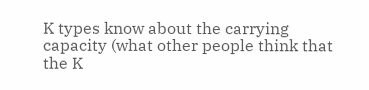K types know about the carrying capacity (what other people think that the K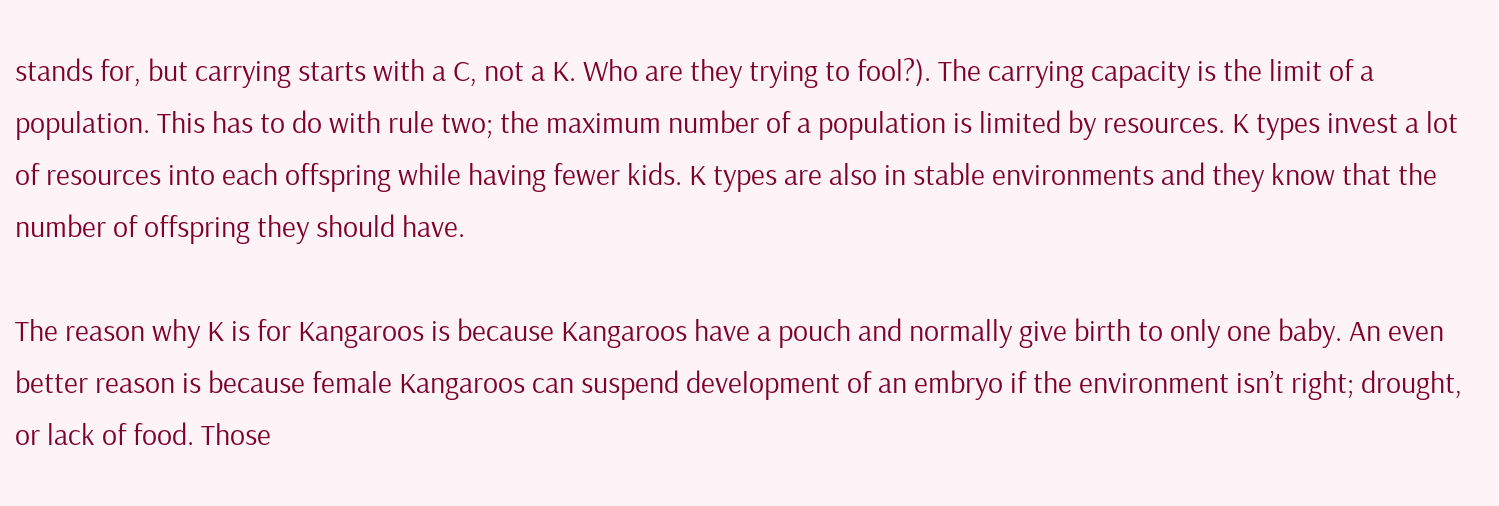stands for, but carrying starts with a C, not a K. Who are they trying to fool?). The carrying capacity is the limit of a population. This has to do with rule two; the maximum number of a population is limited by resources. K types invest a lot of resources into each offspring while having fewer kids. K types are also in stable environments and they know that the number of offspring they should have.

The reason why K is for Kangaroos is because Kangaroos have a pouch and normally give birth to only one baby. An even better reason is because female Kangaroos can suspend development of an embryo if the environment isn’t right; drought, or lack of food. Those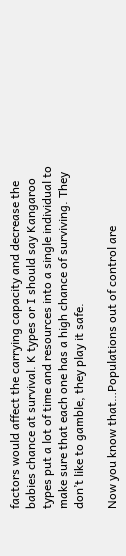factors would affect the carrying capacity and decrease the babies chance at survival. K types or I should say Kangaroo types put a lot of time and resources into a single individual to make sure that each one has a high chance of surviving. They don’t like to gamble, they play it safe.

Now you know that…Populations out of control are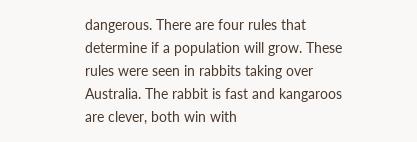dangerous. There are four rules that determine if a population will grow. These rules were seen in rabbits taking over Australia. The rabbit is fast and kangaroos are clever, both win with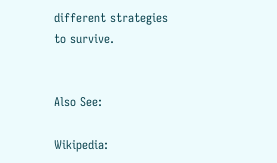different strategies to survive.


Also See:

Wikipedia: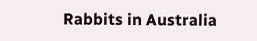Rabbits in Australia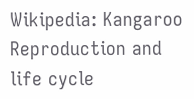Wikipedia: Kangaroo Reproduction and life cycle